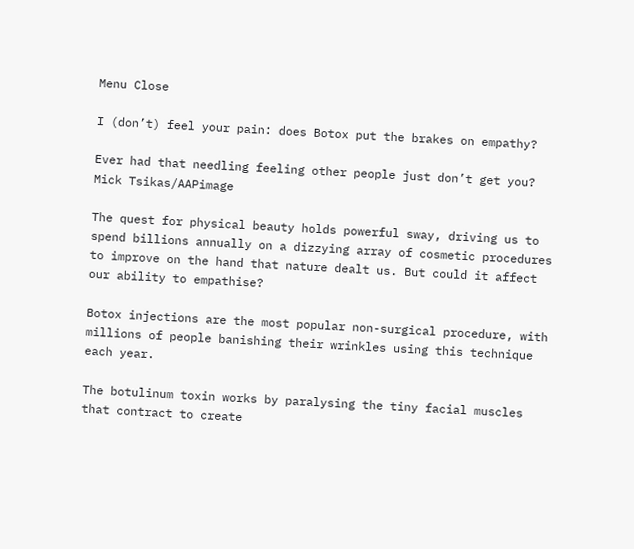Menu Close

I (don’t) feel your pain: does Botox put the brakes on empathy?

Ever had that needling feeling other people just don’t get you? Mick Tsikas/AAPimage

The quest for physical beauty holds powerful sway, driving us to spend billions annually on a dizzying array of cosmetic procedures to improve on the hand that nature dealt us. But could it affect our ability to empathise?

Botox injections are the most popular non-surgical procedure, with millions of people banishing their wrinkles using this technique each year.

The botulinum toxin works by paralysing the tiny facial muscles that contract to create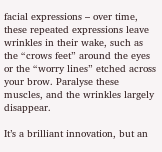facial expressions – over time, these repeated expressions leave wrinkles in their wake, such as the “crows feet” around the eyes or the “worry lines” etched across your brow. Paralyse these muscles, and the wrinkles largely disappear.

It’s a brilliant innovation, but an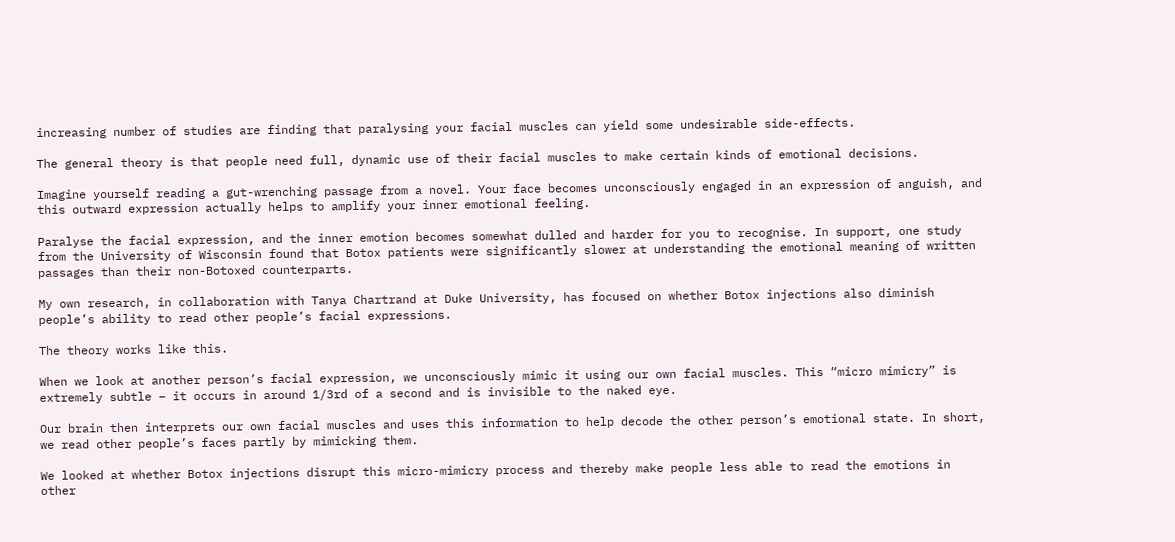increasing number of studies are finding that paralysing your facial muscles can yield some undesirable side-effects.

The general theory is that people need full, dynamic use of their facial muscles to make certain kinds of emotional decisions.

Imagine yourself reading a gut-wrenching passage from a novel. Your face becomes unconsciously engaged in an expression of anguish, and this outward expression actually helps to amplify your inner emotional feeling.

Paralyse the facial expression, and the inner emotion becomes somewhat dulled and harder for you to recognise. In support, one study from the University of Wisconsin found that Botox patients were significantly slower at understanding the emotional meaning of written passages than their non-Botoxed counterparts.

My own research, in collaboration with Tanya Chartrand at Duke University, has focused on whether Botox injections also diminish people’s ability to read other people’s facial expressions.

The theory works like this.

When we look at another person’s facial expression, we unconsciously mimic it using our own facial muscles. This “micro mimicry” is extremely subtle – it occurs in around 1/3rd of a second and is invisible to the naked eye.

Our brain then interprets our own facial muscles and uses this information to help decode the other person’s emotional state. In short, we read other people’s faces partly by mimicking them.

We looked at whether Botox injections disrupt this micro-mimicry process and thereby make people less able to read the emotions in other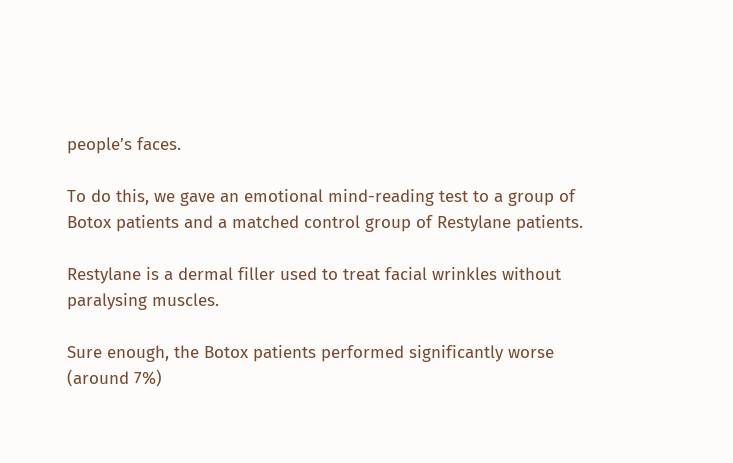people’s faces.

To do this, we gave an emotional mind-reading test to a group of Botox patients and a matched control group of Restylane patients.

Restylane is a dermal filler used to treat facial wrinkles without paralysing muscles.

Sure enough, the Botox patients performed significantly worse (around 7%)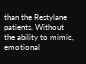than the Restylane patients. Without the ability to mimic, emotional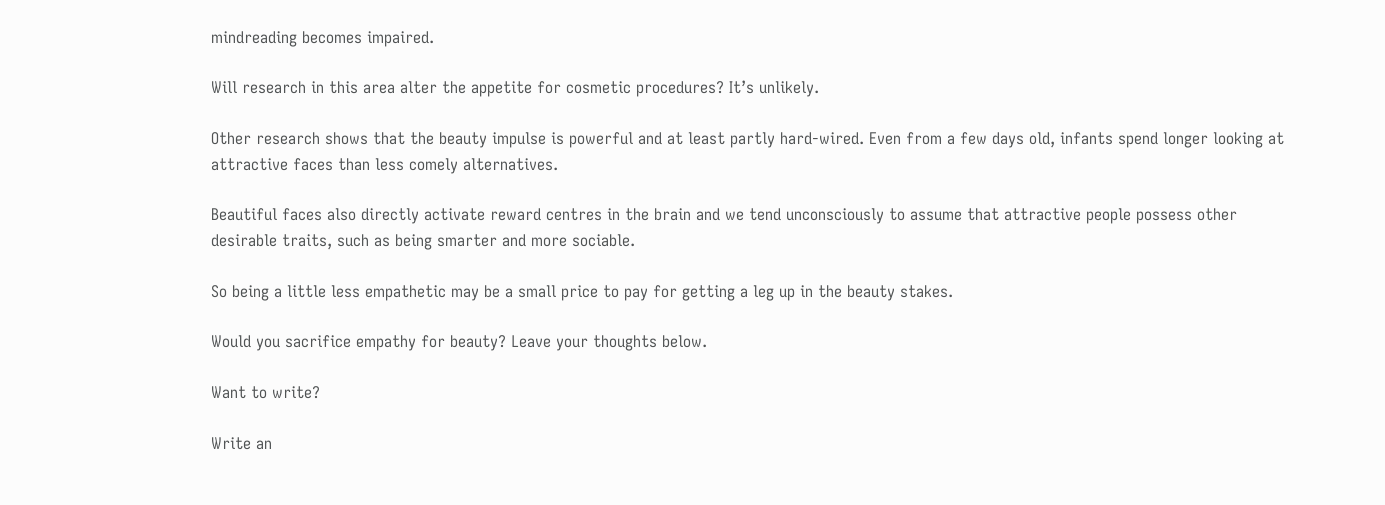mindreading becomes impaired.

Will research in this area alter the appetite for cosmetic procedures? It’s unlikely.

Other research shows that the beauty impulse is powerful and at least partly hard-wired. Even from a few days old, infants spend longer looking at attractive faces than less comely alternatives.

Beautiful faces also directly activate reward centres in the brain and we tend unconsciously to assume that attractive people possess other desirable traits, such as being smarter and more sociable.

So being a little less empathetic may be a small price to pay for getting a leg up in the beauty stakes.

Would you sacrifice empathy for beauty? Leave your thoughts below.

Want to write?

Write an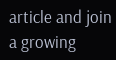article and join a growing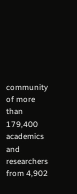community of more than 179,400 academics and researchers from 4,902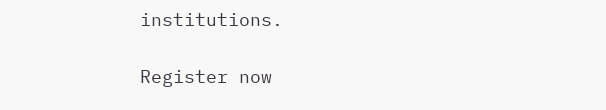institutions.

Register now